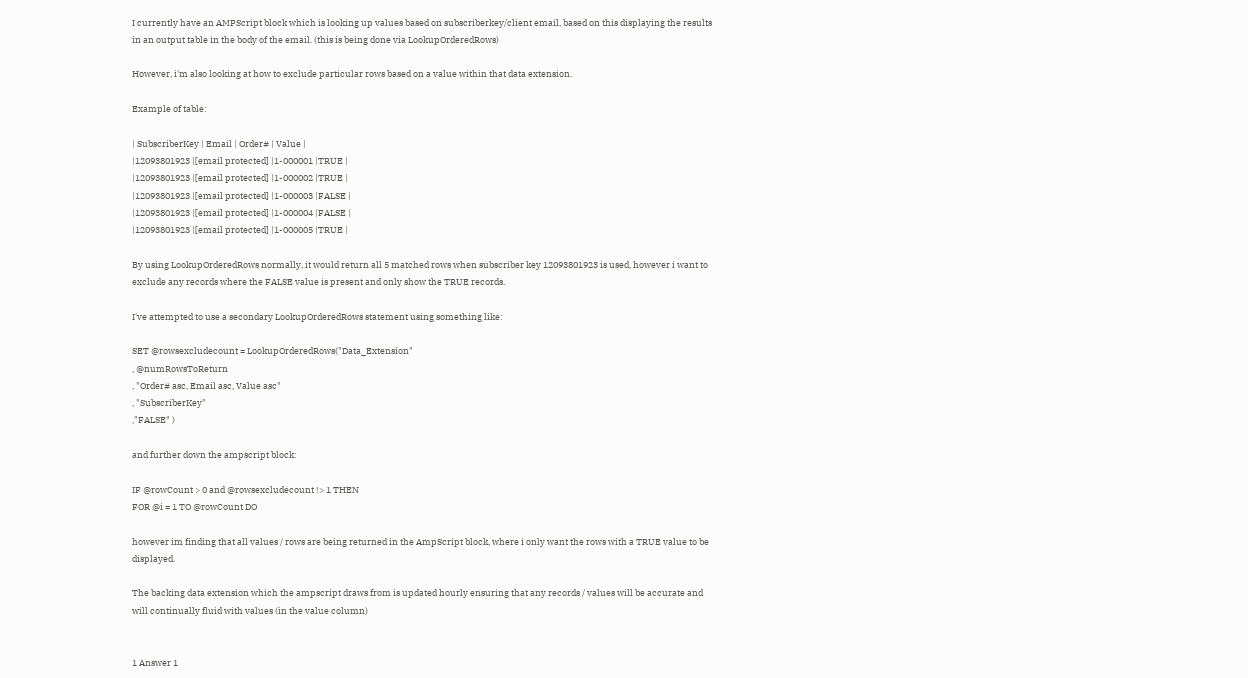I currently have an AMPScript block which is looking up values based on subscriberkey/client email, based on this displaying the results in an output table in the body of the email. (this is being done via LookupOrderedRows)

However, i'm also looking at how to exclude particular rows based on a value within that data extension.

Example of table:

| SubscriberKey | Email | Order# | Value |
|12093801923 |[email protected] |1-000001 |TRUE |
|12093801923 |[email protected] |1-000002 |TRUE |
|12093801923 |[email protected] |1-000003 |FALSE |
|12093801923 |[email protected] |1-000004 |FALSE |
|12093801923 |[email protected] |1-000005 |TRUE |

By using LookupOrderedRows normally, it would return all 5 matched rows when subscriber key 12093801923 is used, however i want to exclude any records where the FALSE value is present and only show the TRUE records.

I've attempted to use a secondary LookupOrderedRows statement using something like:

SET @rowsexcludecount = LookupOrderedRows("Data_Extension"
, @numRowsToReturn
, "Order# asc, Email asc, Value asc"
, "SubscriberKey"
,"FALSE" )

and further down the ampscript block:

IF @rowCount > 0 and @rowsexcludecount !> 1 THEN
FOR @i = 1 TO @rowCount DO

however im finding that all values / rows are being returned in the AmpScript block, where i only want the rows with a TRUE value to be displayed.

The backing data extension which the ampscript draws from is updated hourly ensuring that any records / values will be accurate and will continually fluid with values (in the value column)


1 Answer 1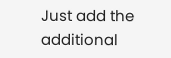Just add the additional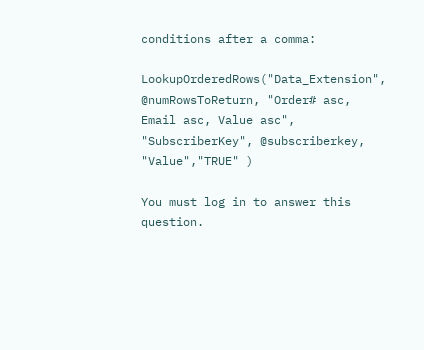conditions after a comma:

LookupOrderedRows("Data_Extension", @numRowsToReturn, "Order# asc, Email asc, Value asc", "SubscriberKey", @subscriberkey, "Value","TRUE" )

You must log in to answer this question.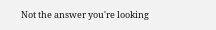Not the answer you're looking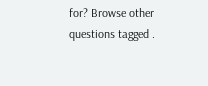for? Browse other questions tagged .